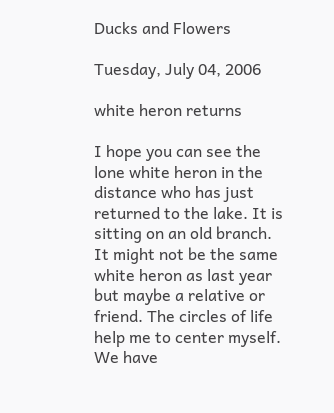Ducks and Flowers

Tuesday, July 04, 2006

white heron returns

I hope you can see the lone white heron in the distance who has just returned to the lake. It is sitting on an old branch. It might not be the same white heron as last year but maybe a relative or friend. The circles of life help me to center myself. We have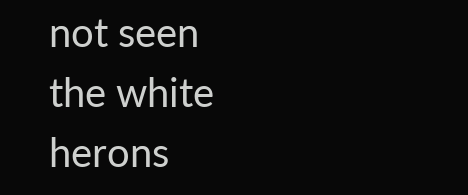not seen the white herons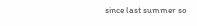since last summer so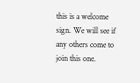this is a welcome sign. We will see if any others come to join this one.